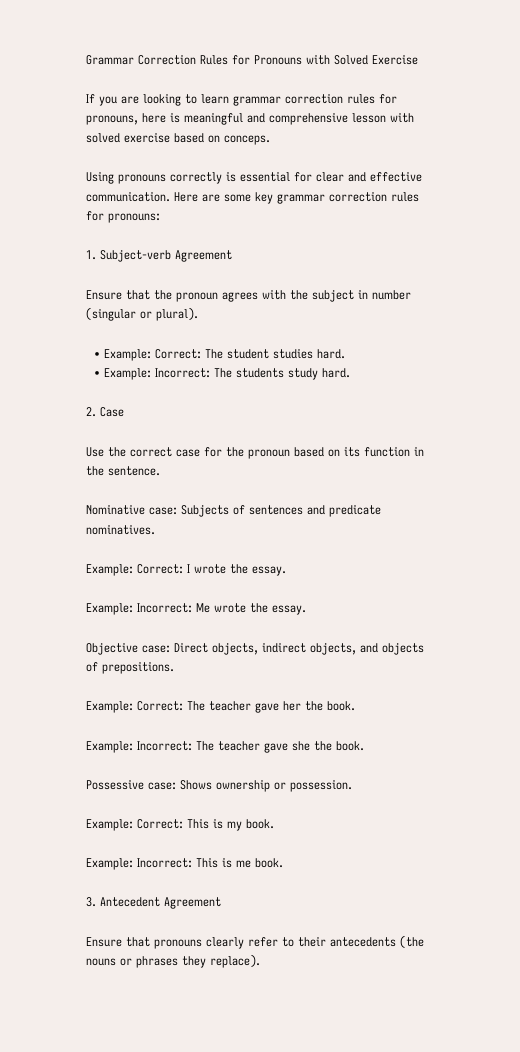Grammar Correction Rules for Pronouns with Solved Exercise

If you are looking to learn grammar correction rules for pronouns, here is meaningful and comprehensive lesson with solved exercise based on conceps.

Using pronouns correctly is essential for clear and effective communication. Here are some key grammar correction rules for pronouns:

1. Subject-verb Agreement

Ensure that the pronoun agrees with the subject in number (singular or plural).

  • Example: Correct: The student studies hard.
  • Example: Incorrect: The students study hard.

2. Case

Use the correct case for the pronoun based on its function in the sentence.

Nominative case: Subjects of sentences and predicate nominatives.

Example: Correct: I wrote the essay.

Example: Incorrect: Me wrote the essay.

Objective case: Direct objects, indirect objects, and objects of prepositions.

Example: Correct: The teacher gave her the book.

Example: Incorrect: The teacher gave she the book.

Possessive case: Shows ownership or possession.

Example: Correct: This is my book.

Example: Incorrect: This is me book.

3. Antecedent Agreement

Ensure that pronouns clearly refer to their antecedents (the nouns or phrases they replace).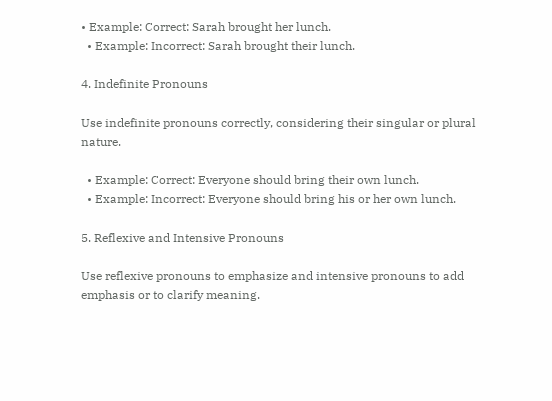• Example: Correct: Sarah brought her lunch.
  • Example: Incorrect: Sarah brought their lunch.

4. Indefinite Pronouns

Use indefinite pronouns correctly, considering their singular or plural nature.

  • Example: Correct: Everyone should bring their own lunch.
  • Example: Incorrect: Everyone should bring his or her own lunch.

5. Reflexive and Intensive Pronouns

Use reflexive pronouns to emphasize and intensive pronouns to add emphasis or to clarify meaning.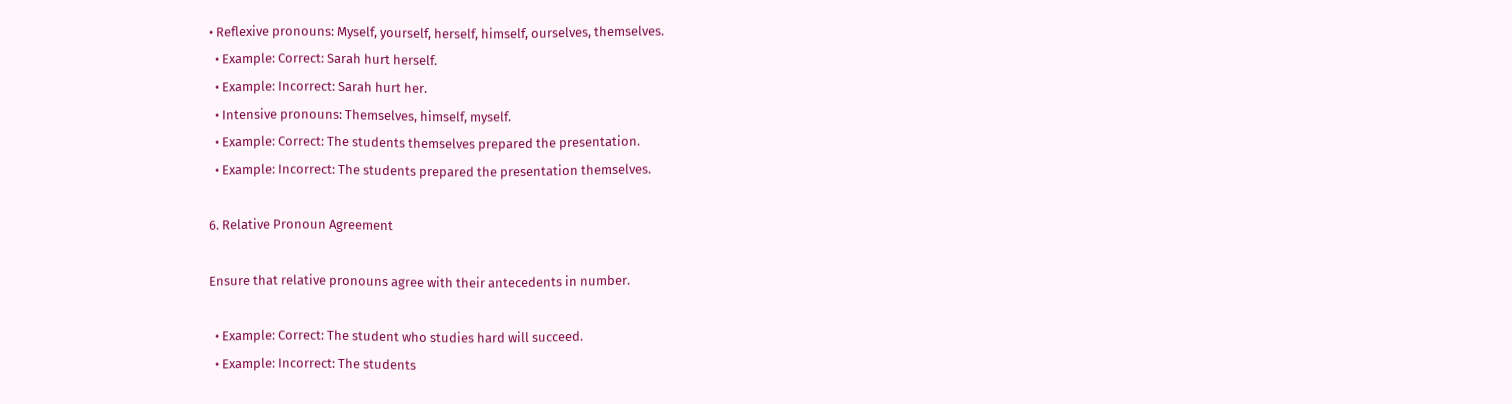• Reflexive pronouns: Myself, yourself, herself, himself, ourselves, themselves.
  • Example: Correct: Sarah hurt herself.
  • Example: Incorrect: Sarah hurt her.
  • Intensive pronouns: Themselves, himself, myself.
  • Example: Correct: The students themselves prepared the presentation.
  • Example: Incorrect: The students prepared the presentation themselves.

6. Relative Pronoun Agreement

Ensure that relative pronouns agree with their antecedents in number.

  • Example: Correct: The student who studies hard will succeed.
  • Example: Incorrect: The students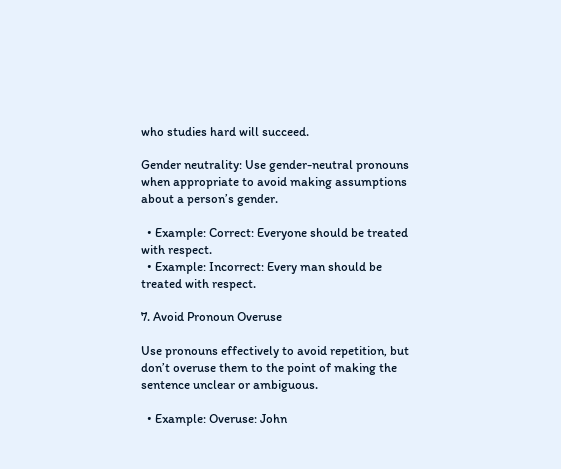who studies hard will succeed.

Gender neutrality: Use gender-neutral pronouns when appropriate to avoid making assumptions about a person’s gender.

  • Example: Correct: Everyone should be treated with respect.
  • Example: Incorrect: Every man should be treated with respect.

7. Avoid Pronoun Overuse

Use pronouns effectively to avoid repetition, but don’t overuse them to the point of making the sentence unclear or ambiguous.

  • Example: Overuse: John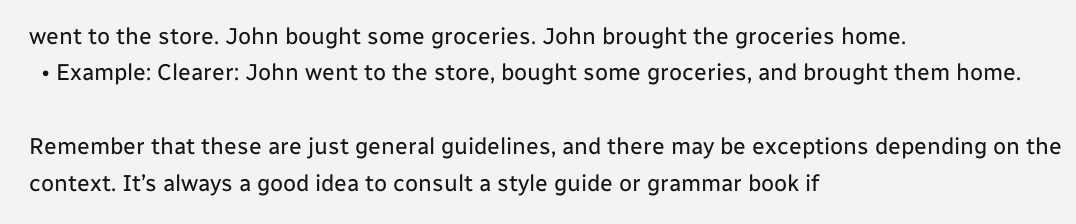went to the store. John bought some groceries. John brought the groceries home.
  • Example: Clearer: John went to the store, bought some groceries, and brought them home.

Remember that these are just general guidelines, and there may be exceptions depending on the context. It’s always a good idea to consult a style guide or grammar book if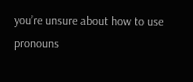you’re unsure about how to use pronouns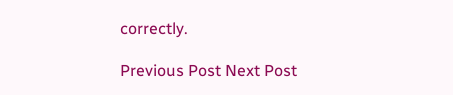correctly.

Previous Post Next Post